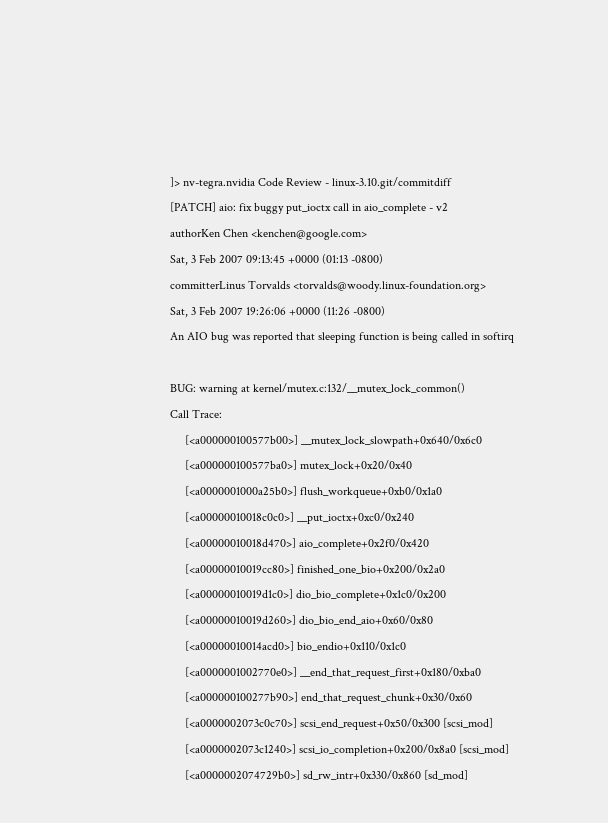]> nv-tegra.nvidia Code Review - linux-3.10.git/commitdiff
[PATCH] aio: fix buggy put_ioctx call in aio_complete - v2
authorKen Chen <kenchen@google.com>
Sat, 3 Feb 2007 09:13:45 +0000 (01:13 -0800)
committerLinus Torvalds <torvalds@woody.linux-foundation.org>
Sat, 3 Feb 2007 19:26:06 +0000 (11:26 -0800)
An AIO bug was reported that sleeping function is being called in softirq

BUG: warning at kernel/mutex.c:132/__mutex_lock_common()
Call Trace:
     [<a000000100577b00>] __mutex_lock_slowpath+0x640/0x6c0
     [<a000000100577ba0>] mutex_lock+0x20/0x40
     [<a0000001000a25b0>] flush_workqueue+0xb0/0x1a0
     [<a00000010018c0c0>] __put_ioctx+0xc0/0x240
     [<a00000010018d470>] aio_complete+0x2f0/0x420
     [<a00000010019cc80>] finished_one_bio+0x200/0x2a0
     [<a00000010019d1c0>] dio_bio_complete+0x1c0/0x200
     [<a00000010019d260>] dio_bio_end_aio+0x60/0x80
     [<a00000010014acd0>] bio_endio+0x110/0x1c0
     [<a0000001002770e0>] __end_that_request_first+0x180/0xba0
     [<a000000100277b90>] end_that_request_chunk+0x30/0x60
     [<a0000002073c0c70>] scsi_end_request+0x50/0x300 [scsi_mod]
     [<a0000002073c1240>] scsi_io_completion+0x200/0x8a0 [scsi_mod]
     [<a0000002074729b0>] sd_rw_intr+0x330/0x860 [sd_mod]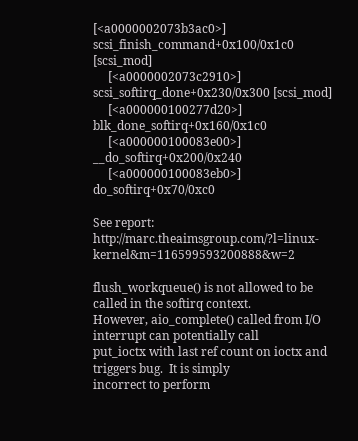[<a0000002073b3ac0>] scsi_finish_command+0x100/0x1c0 [scsi_mod]
     [<a0000002073c2910>] scsi_softirq_done+0x230/0x300 [scsi_mod]
     [<a000000100277d20>] blk_done_softirq+0x160/0x1c0
     [<a000000100083e00>] __do_softirq+0x200/0x240
     [<a000000100083eb0>] do_softirq+0x70/0xc0

See report: http://marc.theaimsgroup.com/?l=linux-kernel&m=116599593200888&w=2

flush_workqueue() is not allowed to be called in the softirq context.
However, aio_complete() called from I/O interrupt can potentially call
put_ioctx with last ref count on ioctx and triggers bug.  It is simply
incorrect to perform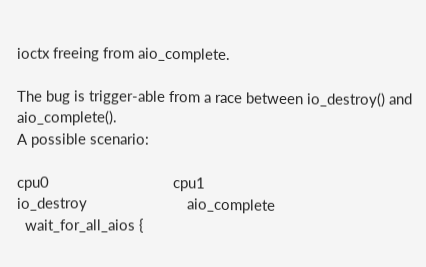ioctx freeing from aio_complete.

The bug is trigger-able from a race between io_destroy() and aio_complete().
A possible scenario:

cpu0                               cpu1
io_destroy                         aio_complete
  wait_for_all_aios {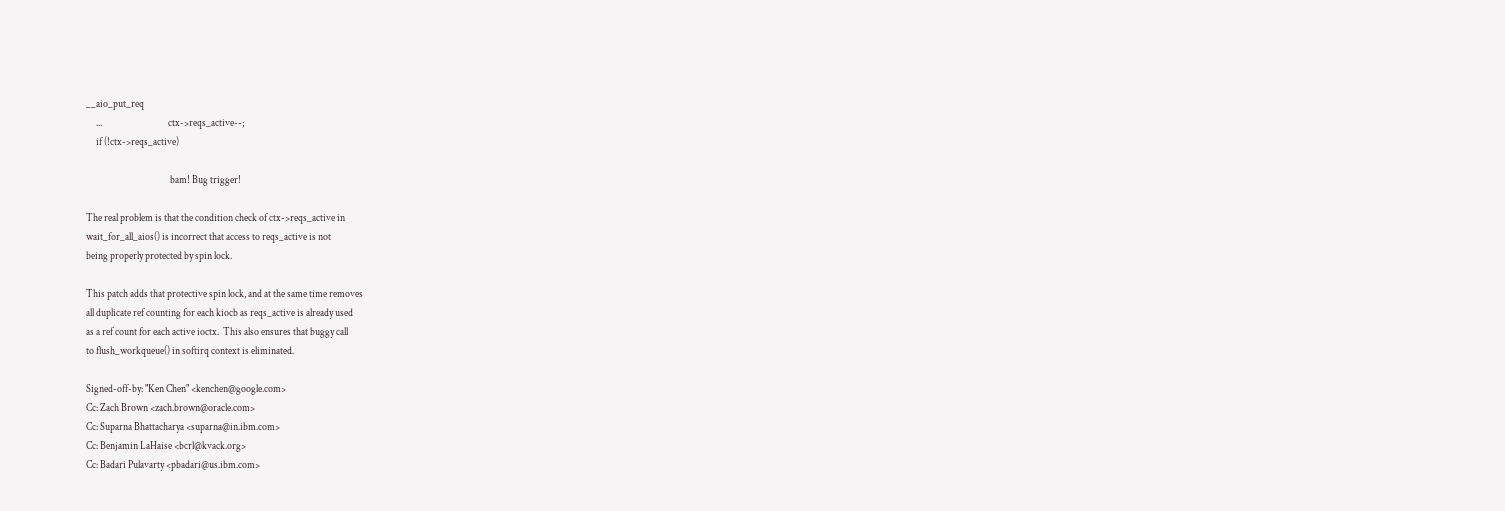__aio_put_req
     ...                                 ctx->reqs_active--;
     if (!ctx->reqs_active)

                                          bam! Bug trigger!

The real problem is that the condition check of ctx->reqs_active in
wait_for_all_aios() is incorrect that access to reqs_active is not
being properly protected by spin lock.

This patch adds that protective spin lock, and at the same time removes
all duplicate ref counting for each kiocb as reqs_active is already used
as a ref count for each active ioctx.  This also ensures that buggy call
to flush_workqueue() in softirq context is eliminated.

Signed-off-by: "Ken Chen" <kenchen@google.com>
Cc: Zach Brown <zach.brown@oracle.com>
Cc: Suparna Bhattacharya <suparna@in.ibm.com>
Cc: Benjamin LaHaise <bcrl@kvack.org>
Cc: Badari Pulavarty <pbadari@us.ibm.com>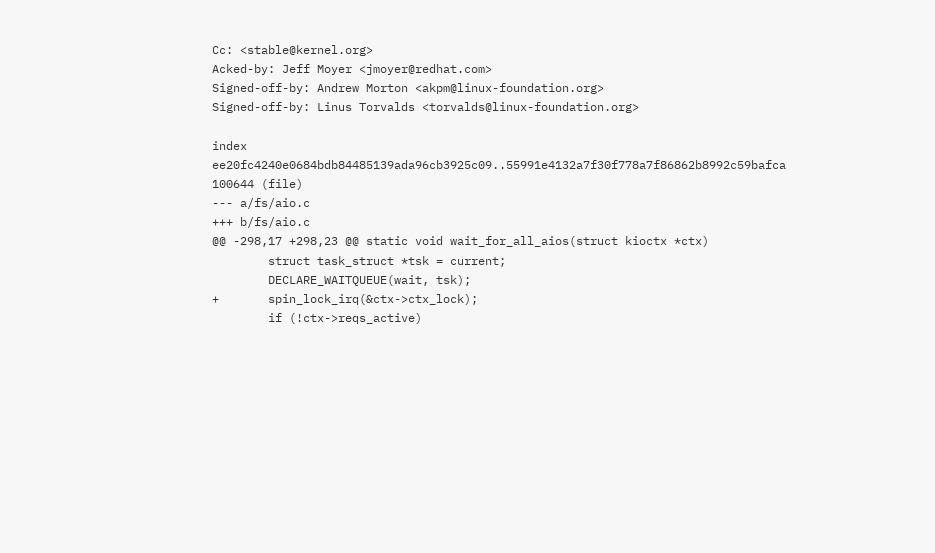Cc: <stable@kernel.org>
Acked-by: Jeff Moyer <jmoyer@redhat.com>
Signed-off-by: Andrew Morton <akpm@linux-foundation.org>
Signed-off-by: Linus Torvalds <torvalds@linux-foundation.org>

index ee20fc4240e0684bdb84485139ada96cb3925c09..55991e4132a7f30f778a7f86862b8992c59bafca 100644 (file)
--- a/fs/aio.c
+++ b/fs/aio.c
@@ -298,17 +298,23 @@ static void wait_for_all_aios(struct kioctx *ctx)
        struct task_struct *tsk = current;
        DECLARE_WAITQUEUE(wait, tsk);
+       spin_lock_irq(&ctx->ctx_lock);
        if (!ctx->reqs_active)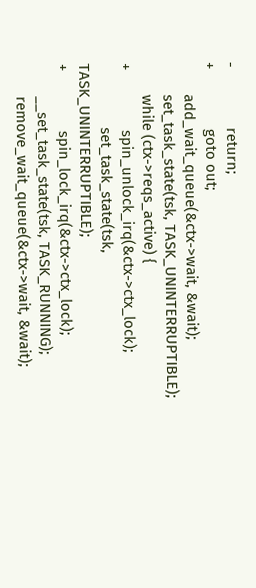-               return;
+               goto out;
        add_wait_queue(&ctx->wait, &wait);
        set_task_state(tsk, TASK_UNINTERRUPTIBLE);
        while (ctx->reqs_active) {
+               spin_unlock_irq(&ctx->ctx_lock);
                set_task_state(tsk, TASK_UNINTERRUPTIBLE);
+               spin_lock_irq(&ctx->ctx_lock);
        __set_task_state(tsk, TASK_RUNNING);
        remove_wait_queue(&ctx->wait, &wait);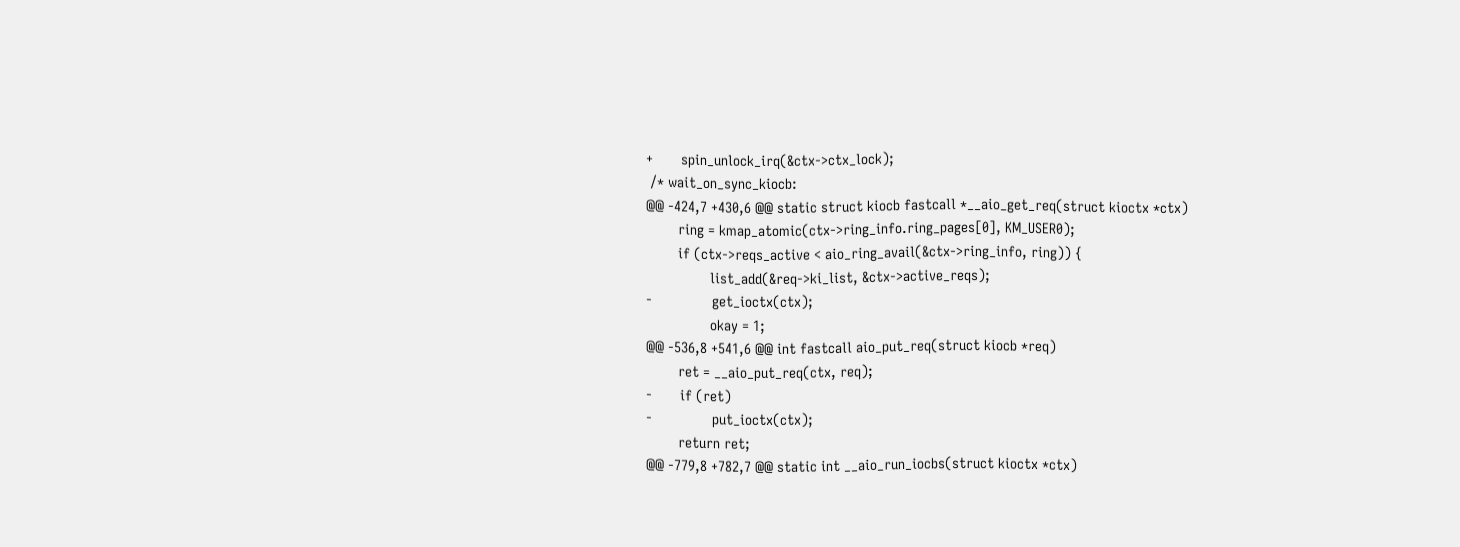+       spin_unlock_irq(&ctx->ctx_lock);
 /* wait_on_sync_kiocb:
@@ -424,7 +430,6 @@ static struct kiocb fastcall *__aio_get_req(struct kioctx *ctx)
        ring = kmap_atomic(ctx->ring_info.ring_pages[0], KM_USER0);
        if (ctx->reqs_active < aio_ring_avail(&ctx->ring_info, ring)) {
                list_add(&req->ki_list, &ctx->active_reqs);
-               get_ioctx(ctx);
                okay = 1;
@@ -536,8 +541,6 @@ int fastcall aio_put_req(struct kiocb *req)
        ret = __aio_put_req(ctx, req);
-       if (ret)
-               put_ioctx(ctx);
        return ret;
@@ -779,8 +782,7 @@ static int __aio_run_iocbs(struct kioctx *ctx)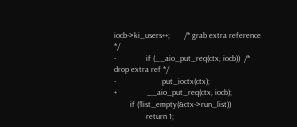iocb->ki_users++;       /* grab extra reference */
-               if (__aio_put_req(ctx, iocb))  /* drop extra ref */
-                       put_ioctx(ctx);
+               __aio_put_req(ctx, iocb);
        if (!list_empty(&ctx->run_list))
                return 1;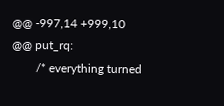@@ -997,14 +999,10 @@ put_rq:
        /* everything turned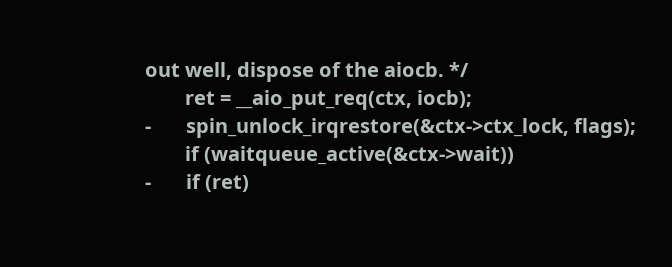out well, dispose of the aiocb. */
        ret = __aio_put_req(ctx, iocb);
-       spin_unlock_irqrestore(&ctx->ctx_lock, flags);
        if (waitqueue_active(&ctx->wait))
-       if (ret)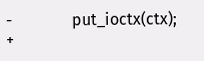-               put_ioctx(ctx);
+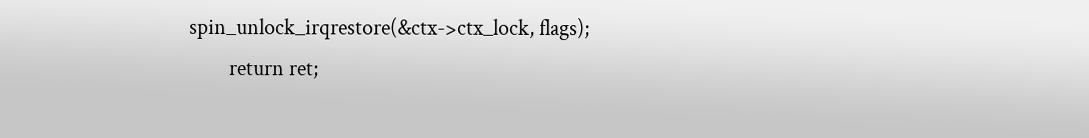spin_unlock_irqrestore(&ctx->ctx_lock, flags);
        return ret;